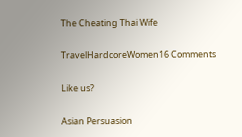The Cheating Thai Wife

TravelHardcoreWomen16 Comments

Like us?

Asian Persuasion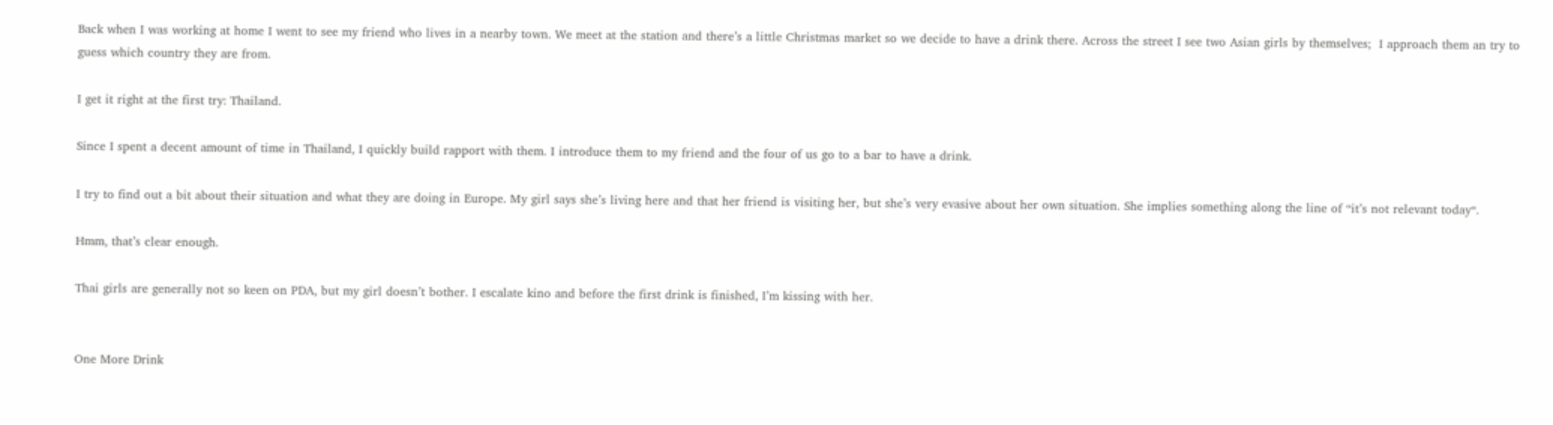Back when I was working at home I went to see my friend who lives in a nearby town. We meet at the station and there’s a little Christmas market so we decide to have a drink there. Across the street I see two Asian girls by themselves;  I approach them an try to guess which country they are from.

I get it right at the first try: Thailand.

Since I spent a decent amount of time in Thailand, I quickly build rapport with them. I introduce them to my friend and the four of us go to a bar to have a drink.

I try to find out a bit about their situation and what they are doing in Europe. My girl says she’s living here and that her friend is visiting her, but she’s very evasive about her own situation. She implies something along the line of “it’s not relevant today“.

Hmm, that’s clear enough.

Thai girls are generally not so keen on PDA, but my girl doesn’t bother. I escalate kino and before the first drink is finished, I’m kissing with her.


One More Drink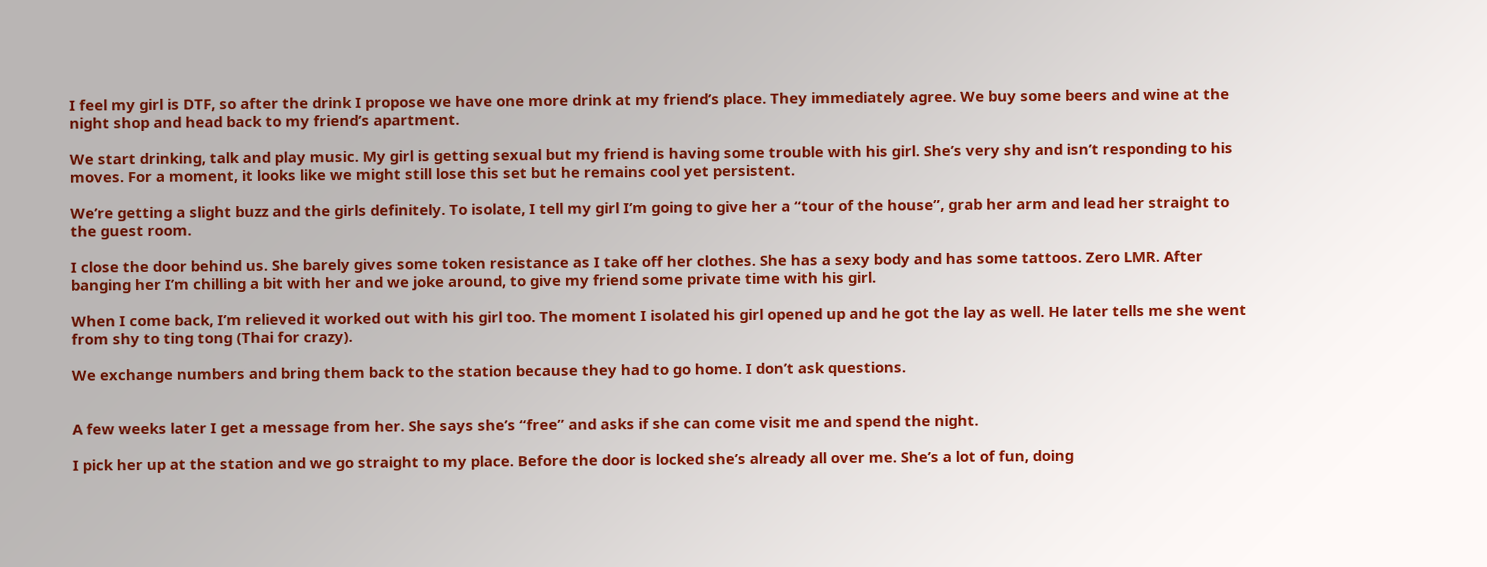I feel my girl is DTF, so after the drink I propose we have one more drink at my friend’s place. They immediately agree. We buy some beers and wine at the night shop and head back to my friend’s apartment.

We start drinking, talk and play music. My girl is getting sexual but my friend is having some trouble with his girl. She’s very shy and isn’t responding to his moves. For a moment, it looks like we might still lose this set but he remains cool yet persistent.

We’re getting a slight buzz and the girls definitely. To isolate, I tell my girl I’m going to give her a “tour of the house”, grab her arm and lead her straight to the guest room.

I close the door behind us. She barely gives some token resistance as I take off her clothes. She has a sexy body and has some tattoos. Zero LMR. After banging her I’m chilling a bit with her and we joke around, to give my friend some private time with his girl.

When I come back, I’m relieved it worked out with his girl too. The moment I isolated his girl opened up and he got the lay as well. He later tells me she went from shy to ting tong (Thai for crazy).

We exchange numbers and bring them back to the station because they had to go home. I don’t ask questions.


A few weeks later I get a message from her. She says she’s “free” and asks if she can come visit me and spend the night.

I pick her up at the station and we go straight to my place. Before the door is locked she’s already all over me. She’s a lot of fun, doing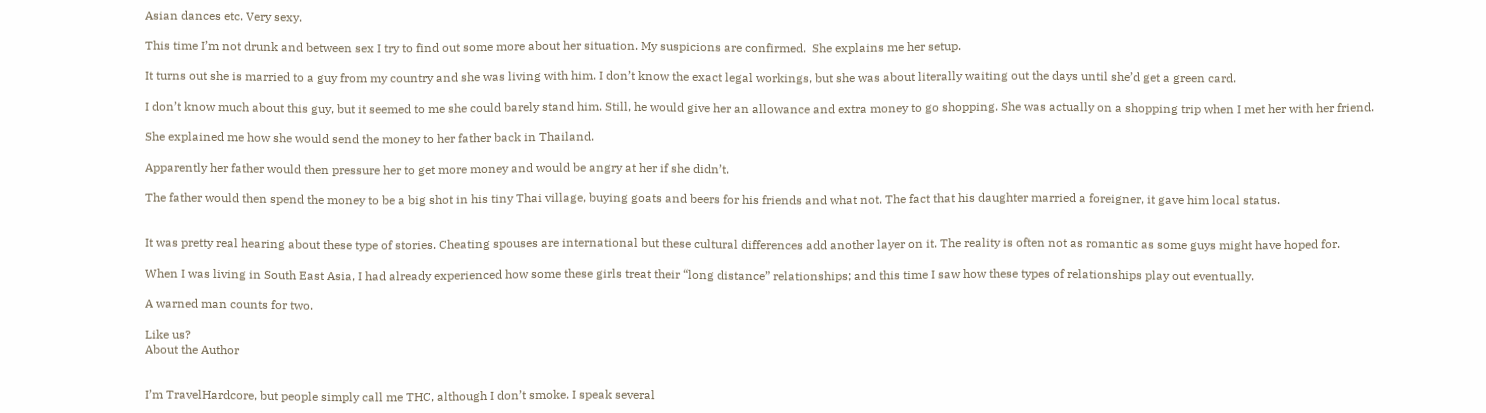Asian dances etc. Very sexy.

This time I’m not drunk and between sex I try to find out some more about her situation. My suspicions are confirmed.  She explains me her setup.

It turns out she is married to a guy from my country and she was living with him. I don’t know the exact legal workings, but she was about literally waiting out the days until she’d get a green card.

I don’t know much about this guy, but it seemed to me she could barely stand him. Still, he would give her an allowance and extra money to go shopping. She was actually on a shopping trip when I met her with her friend.

She explained me how she would send the money to her father back in Thailand.

Apparently her father would then pressure her to get more money and would be angry at her if she didn’t.

The father would then spend the money to be a big shot in his tiny Thai village, buying goats and beers for his friends and what not. The fact that his daughter married a foreigner, it gave him local status.


It was pretty real hearing about these type of stories. Cheating spouses are international but these cultural differences add another layer on it. The reality is often not as romantic as some guys might have hoped for.

When I was living in South East Asia, I had already experienced how some these girls treat their “long distance” relationships; and this time I saw how these types of relationships play out eventually.

A warned man counts for two.

Like us?
About the Author


I’m TravelHardcore, but people simply call me THC, although I don’t smoke. I speak several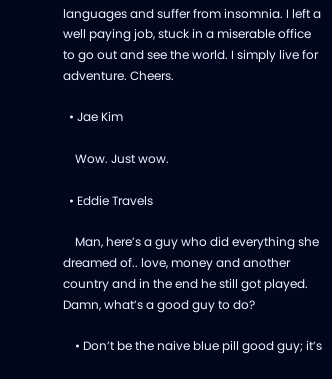languages and suffer from insomnia. I left a well paying job, stuck in a miserable office to go out and see the world. I simply live for adventure. Cheers.

  • Jae Kim

    Wow. Just wow.

  • Eddie Travels

    Man, here’s a guy who did everything she dreamed of.. love, money and another country and in the end he still got played. Damn, what’s a good guy to do?

    • Don’t be the naive blue pill good guy; it’s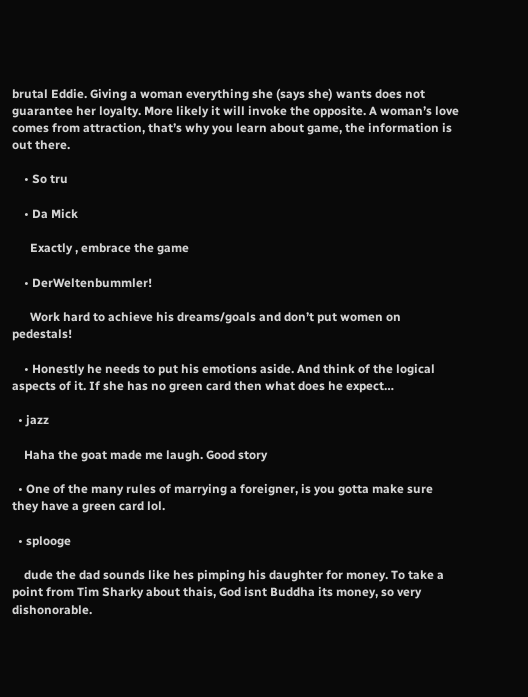brutal Eddie. Giving a woman everything she (says she) wants does not guarantee her loyalty. More likely it will invoke the opposite. A woman’s love comes from attraction, that’s why you learn about game, the information is out there.

    • So tru

    • Da Mick

      Exactly , embrace the game

    • DerWeltenbummler!

      Work hard to achieve his dreams/goals and don’t put women on pedestals!

    • Honestly he needs to put his emotions aside. And think of the logical aspects of it. If she has no green card then what does he expect…

  • jazz

    Haha the goat made me laugh. Good story

  • One of the many rules of marrying a foreigner, is you gotta make sure they have a green card lol.

  • splooge

    dude the dad sounds like hes pimping his daughter for money. To take a point from Tim Sharky about thais, God isnt Buddha its money, so very dishonorable.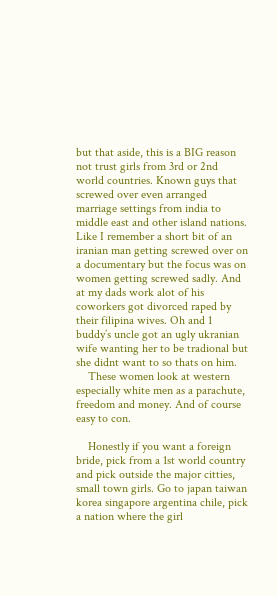but that aside, this is a BIG reason not trust girls from 3rd or 2nd world countries. Known guys that screwed over even arranged marriage settings from india to middle east and other island nations. Like I remember a short bit of an iranian man getting screwed over on a documentary but the focus was on women getting screwed sadly. And at my dads work alot of his coworkers got divorced raped by their filipina wives. Oh and 1 buddy’s uncle got an ugly ukranian wife wanting her to be tradional but she didnt want to so thats on him.
    These women look at western especially white men as a parachute, freedom and money. And of course easy to con.

    Honestly if you want a foreign bride, pick from a 1st world country and pick outside the major citties, small town girls. Go to japan taiwan korea singapore argentina chile, pick a nation where the girl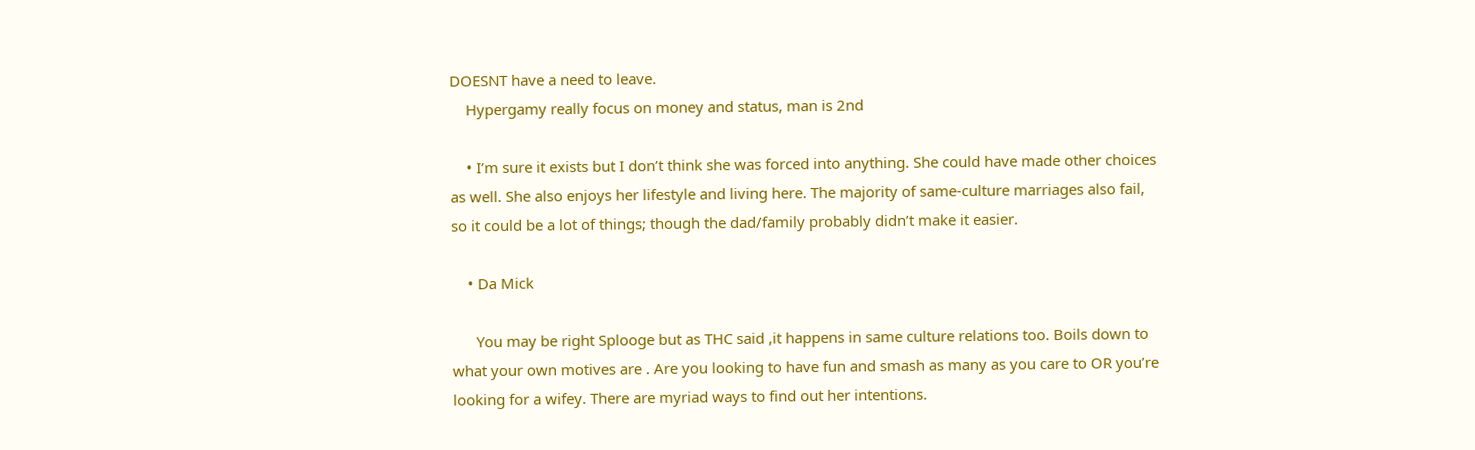DOESNT have a need to leave.
    Hypergamy really focus on money and status, man is 2nd

    • I’m sure it exists but I don’t think she was forced into anything. She could have made other choices as well. She also enjoys her lifestyle and living here. The majority of same-culture marriages also fail, so it could be a lot of things; though the dad/family probably didn’t make it easier.

    • Da Mick

      You may be right Splooge but as THC said ,it happens in same culture relations too. Boils down to what your own motives are . Are you looking to have fun and smash as many as you care to OR you’re looking for a wifey. There are myriad ways to find out her intentions.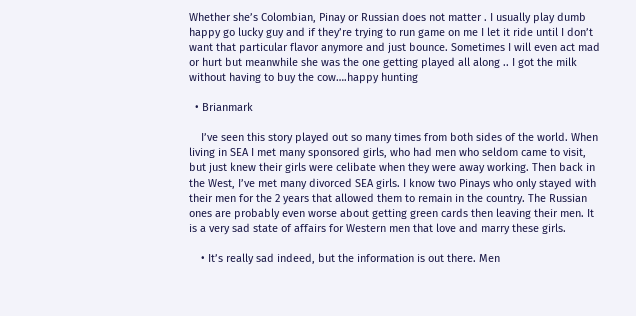Whether she’s Colombian, Pinay or Russian does not matter . I usually play dumb happy go lucky guy and if they’re trying to run game on me I let it ride until I don’t want that particular flavor anymore and just bounce. Sometimes I will even act mad or hurt but meanwhile she was the one getting played all along .. I got the milk without having to buy the cow….happy hunting

  • Brianmark

    I’ve seen this story played out so many times from both sides of the world. When living in SEA I met many sponsored girls, who had men who seldom came to visit, but just knew their girls were celibate when they were away working. Then back in the West, I’ve met many divorced SEA girls. I know two Pinays who only stayed with their men for the 2 years that allowed them to remain in the country. The Russian ones are probably even worse about getting green cards then leaving their men. It is a very sad state of affairs for Western men that love and marry these girls.

    • It’s really sad indeed, but the information is out there. Men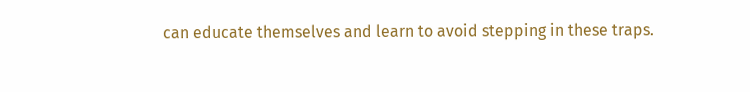can educate themselves and learn to avoid stepping in these traps.